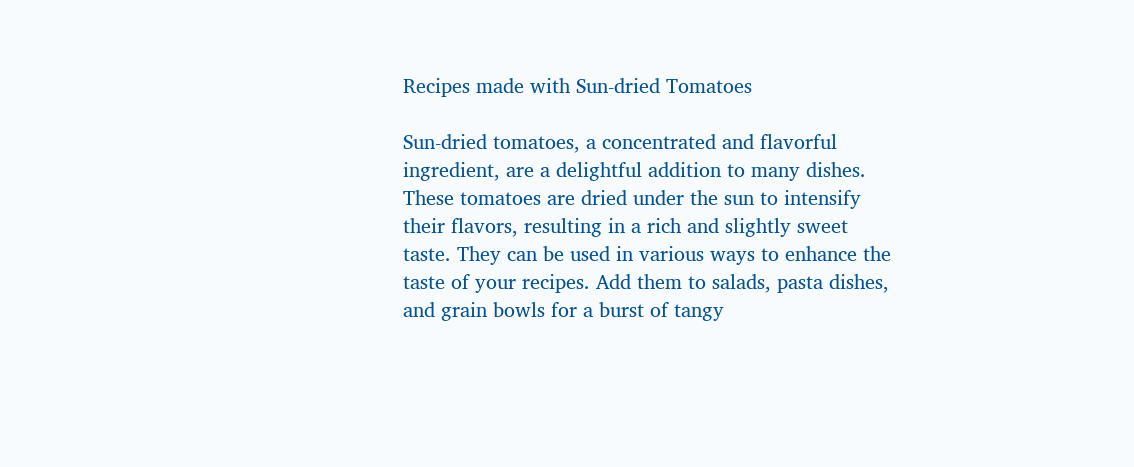Recipes made with Sun-dried Tomatoes

Sun-dried tomatoes, a concentrated and flavorful ingredient, are a delightful addition to many dishes. These tomatoes are dried under the sun to intensify their flavors, resulting in a rich and slightly sweet taste. They can be used in various ways to enhance the taste of your recipes. Add them to salads, pasta dishes, and grain bowls for a burst of tangy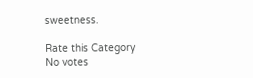sweetness.

Rate this Category
No votes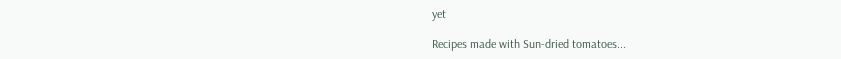yet

Recipes made with Sun-dried tomatoes...